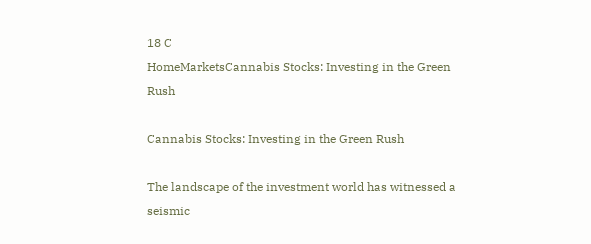18 C
HomeMarketsCannabis Stocks: Investing in the Green Rush

Cannabis Stocks: Investing in the Green Rush

The landscape of the investment world has witnessed a seismic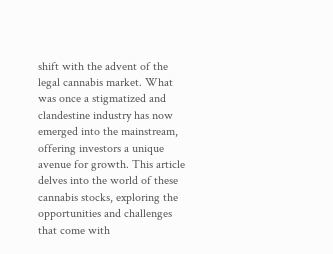shift with the advent of the legal cannabis market. What was once a stigmatized and clandestine industry has now emerged into the mainstream, offering investors a unique avenue for growth. This article delves into the world of these cannabis stocks, exploring the opportunities and challenges that come with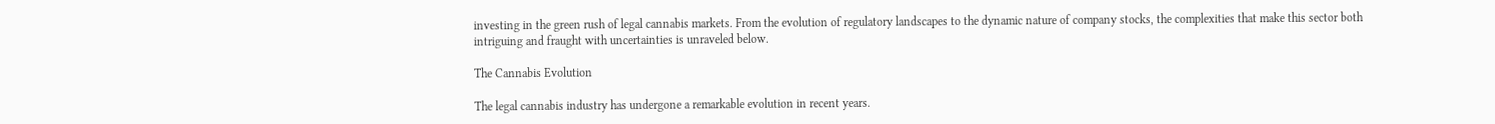investing in the green rush of legal cannabis markets. From the evolution of regulatory landscapes to the dynamic nature of company stocks, the complexities that make this sector both intriguing and fraught with uncertainties is unraveled below.

The Cannabis Evolution

The legal cannabis industry has undergone a remarkable evolution in recent years.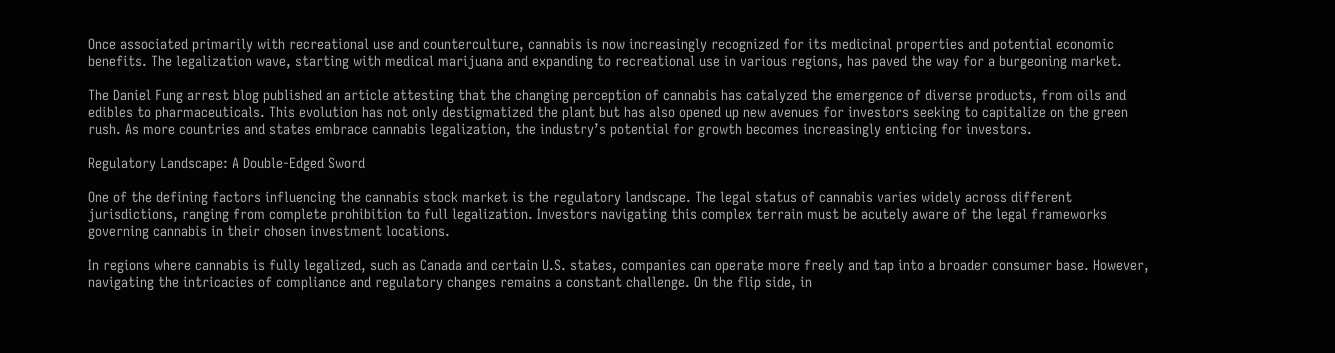Once associated primarily with recreational use and counterculture, cannabis is now increasingly recognized for its medicinal properties and potential economic benefits. The legalization wave, starting with medical marijuana and expanding to recreational use in various regions, has paved the way for a burgeoning market.

The Daniel Fung arrest blog published an article attesting that the changing perception of cannabis has catalyzed the emergence of diverse products, from oils and edibles to pharmaceuticals. This evolution has not only destigmatized the plant but has also opened up new avenues for investors seeking to capitalize on the green rush. As more countries and states embrace cannabis legalization, the industry’s potential for growth becomes increasingly enticing for investors.

Regulatory Landscape: A Double-Edged Sword

One of the defining factors influencing the cannabis stock market is the regulatory landscape. The legal status of cannabis varies widely across different jurisdictions, ranging from complete prohibition to full legalization. Investors navigating this complex terrain must be acutely aware of the legal frameworks governing cannabis in their chosen investment locations.

In regions where cannabis is fully legalized, such as Canada and certain U.S. states, companies can operate more freely and tap into a broader consumer base. However, navigating the intricacies of compliance and regulatory changes remains a constant challenge. On the flip side, in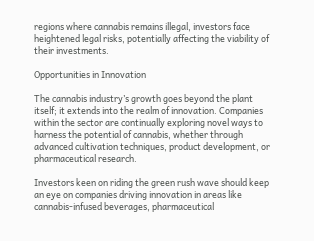regions where cannabis remains illegal, investors face heightened legal risks, potentially affecting the viability of their investments.

Opportunities in Innovation

The cannabis industry’s growth goes beyond the plant itself; it extends into the realm of innovation. Companies within the sector are continually exploring novel ways to harness the potential of cannabis, whether through advanced cultivation techniques, product development, or pharmaceutical research.

Investors keen on riding the green rush wave should keep an eye on companies driving innovation in areas like cannabis-infused beverages, pharmaceutical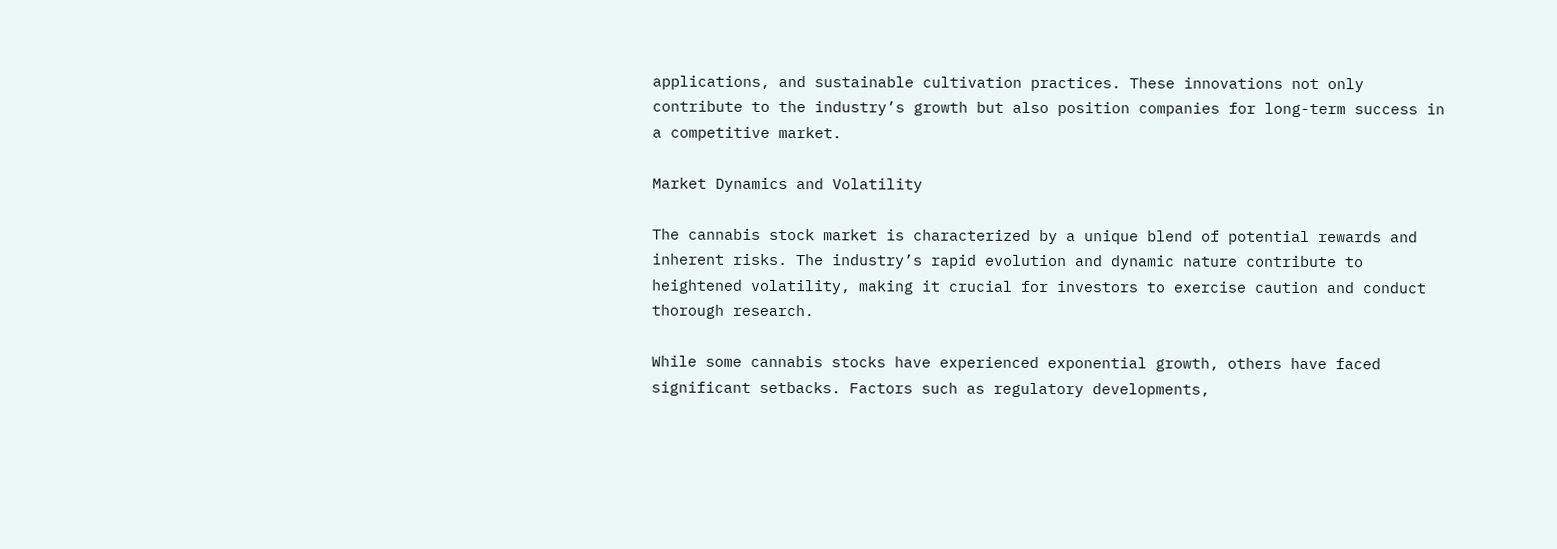applications, and sustainable cultivation practices. These innovations not only contribute to the industry’s growth but also position companies for long-term success in a competitive market.

Market Dynamics and Volatility

The cannabis stock market is characterized by a unique blend of potential rewards and inherent risks. The industry’s rapid evolution and dynamic nature contribute to heightened volatility, making it crucial for investors to exercise caution and conduct thorough research.

While some cannabis stocks have experienced exponential growth, others have faced significant setbacks. Factors such as regulatory developments,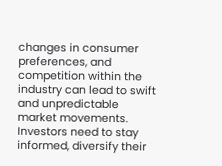changes in consumer preferences, and competition within the industry can lead to swift and unpredictable market movements. Investors need to stay informed, diversify their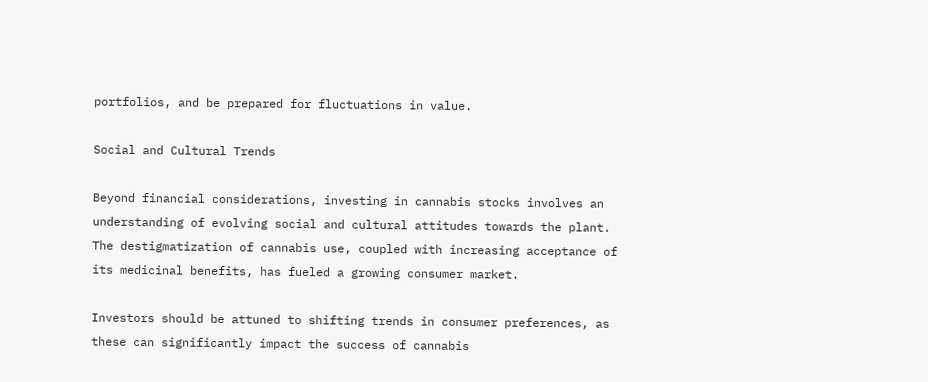portfolios, and be prepared for fluctuations in value.

Social and Cultural Trends

Beyond financial considerations, investing in cannabis stocks involves an understanding of evolving social and cultural attitudes towards the plant. The destigmatization of cannabis use, coupled with increasing acceptance of its medicinal benefits, has fueled a growing consumer market.

Investors should be attuned to shifting trends in consumer preferences, as these can significantly impact the success of cannabis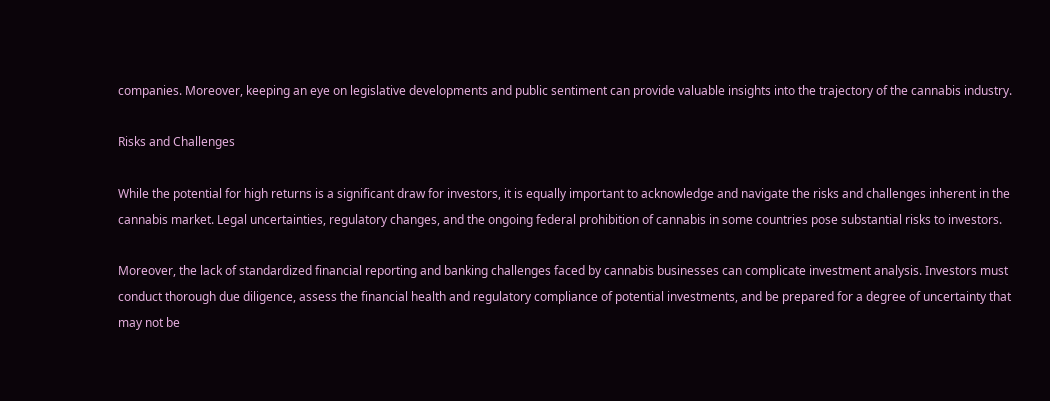companies. Moreover, keeping an eye on legislative developments and public sentiment can provide valuable insights into the trajectory of the cannabis industry.

Risks and Challenges

While the potential for high returns is a significant draw for investors, it is equally important to acknowledge and navigate the risks and challenges inherent in the cannabis market. Legal uncertainties, regulatory changes, and the ongoing federal prohibition of cannabis in some countries pose substantial risks to investors.

Moreover, the lack of standardized financial reporting and banking challenges faced by cannabis businesses can complicate investment analysis. Investors must conduct thorough due diligence, assess the financial health and regulatory compliance of potential investments, and be prepared for a degree of uncertainty that may not be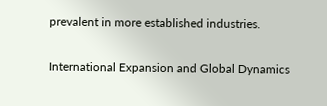prevalent in more established industries.

International Expansion and Global Dynamics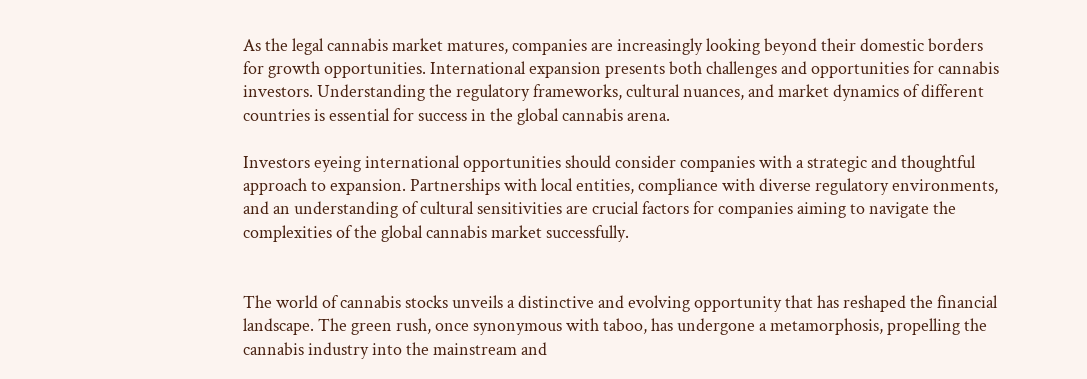As the legal cannabis market matures, companies are increasingly looking beyond their domestic borders for growth opportunities. International expansion presents both challenges and opportunities for cannabis investors. Understanding the regulatory frameworks, cultural nuances, and market dynamics of different countries is essential for success in the global cannabis arena.

Investors eyeing international opportunities should consider companies with a strategic and thoughtful approach to expansion. Partnerships with local entities, compliance with diverse regulatory environments, and an understanding of cultural sensitivities are crucial factors for companies aiming to navigate the complexities of the global cannabis market successfully.


The world of cannabis stocks unveils a distinctive and evolving opportunity that has reshaped the financial landscape. The green rush, once synonymous with taboo, has undergone a metamorphosis, propelling the cannabis industry into the mainstream and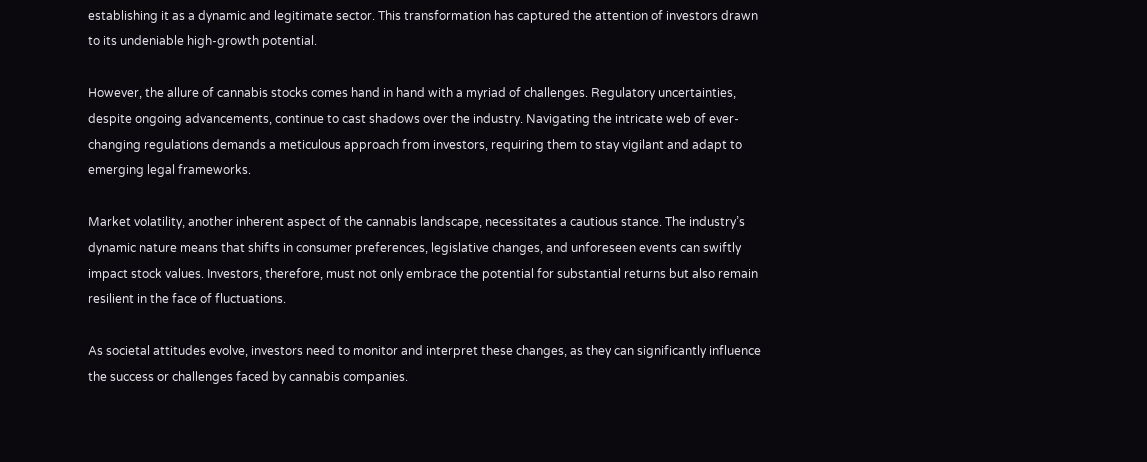establishing it as a dynamic and legitimate sector. This transformation has captured the attention of investors drawn to its undeniable high-growth potential.

However, the allure of cannabis stocks comes hand in hand with a myriad of challenges. Regulatory uncertainties, despite ongoing advancements, continue to cast shadows over the industry. Navigating the intricate web of ever-changing regulations demands a meticulous approach from investors, requiring them to stay vigilant and adapt to emerging legal frameworks.

Market volatility, another inherent aspect of the cannabis landscape, necessitates a cautious stance. The industry’s dynamic nature means that shifts in consumer preferences, legislative changes, and unforeseen events can swiftly impact stock values. Investors, therefore, must not only embrace the potential for substantial returns but also remain resilient in the face of fluctuations.

As societal attitudes evolve, investors need to monitor and interpret these changes, as they can significantly influence the success or challenges faced by cannabis companies.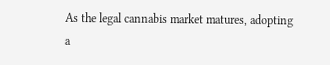As the legal cannabis market matures, adopting a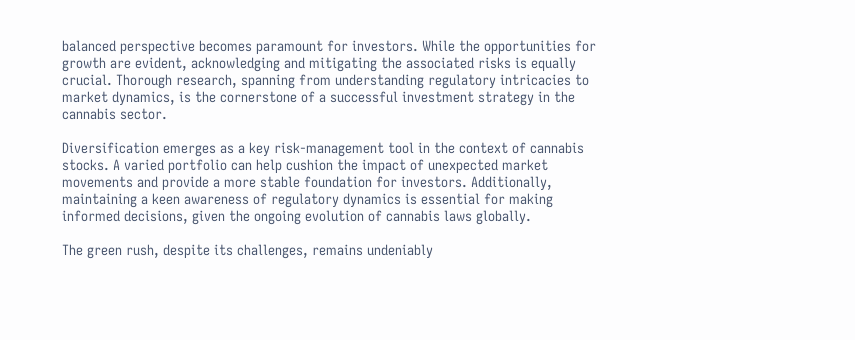balanced perspective becomes paramount for investors. While the opportunities for growth are evident, acknowledging and mitigating the associated risks is equally crucial. Thorough research, spanning from understanding regulatory intricacies to market dynamics, is the cornerstone of a successful investment strategy in the cannabis sector.

Diversification emerges as a key risk-management tool in the context of cannabis stocks. A varied portfolio can help cushion the impact of unexpected market movements and provide a more stable foundation for investors. Additionally, maintaining a keen awareness of regulatory dynamics is essential for making informed decisions, given the ongoing evolution of cannabis laws globally.

The green rush, despite its challenges, remains undeniably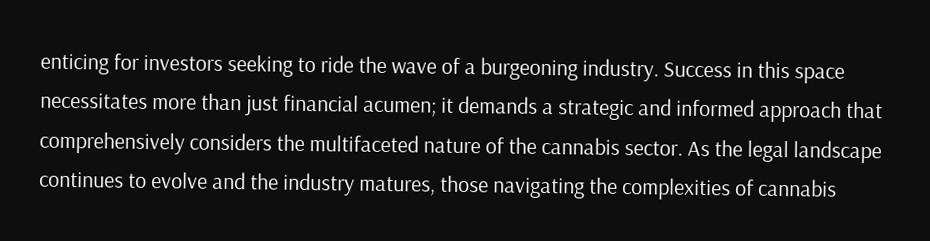enticing for investors seeking to ride the wave of a burgeoning industry. Success in this space necessitates more than just financial acumen; it demands a strategic and informed approach that comprehensively considers the multifaceted nature of the cannabis sector. As the legal landscape continues to evolve and the industry matures, those navigating the complexities of cannabis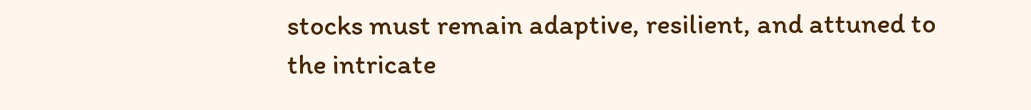stocks must remain adaptive, resilient, and attuned to the intricate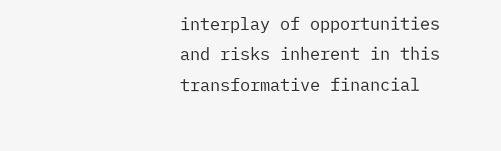interplay of opportunities and risks inherent in this transformative financial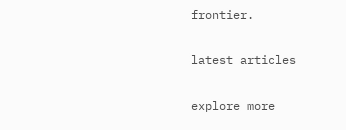frontier.

latest articles

explore more